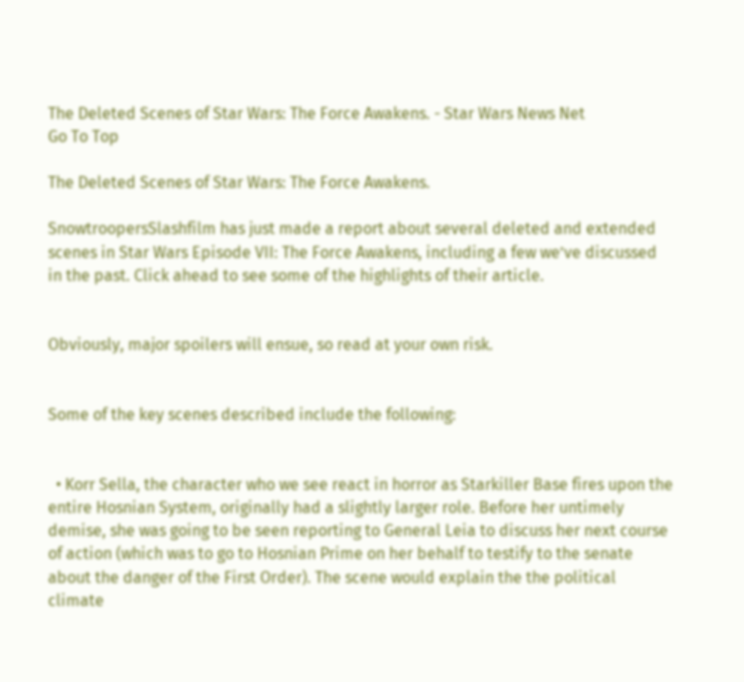The Deleted Scenes of Star Wars: The Force Awakens. - Star Wars News Net
Go To Top

The Deleted Scenes of Star Wars: The Force Awakens.

SnowtroopersSlashfilm has just made a report about several deleted and extended scenes in Star Wars Episode VII: The Force Awakens, including a few we’ve discussed in the past. Click ahead to see some of the highlights of their article.


Obviously, major spoilers will ensue, so read at your own risk.


Some of the key scenes described include the following:


  • Korr Sella, the character who we see react in horror as Starkiller Base fires upon the entire Hosnian System, originally had a slightly larger role. Before her untimely demise, she was going to be seen reporting to General Leia to discuss her next course of action (which was to go to Hosnian Prime on her behalf to testify to the senate about the danger of the First Order). The scene would explain the the political climate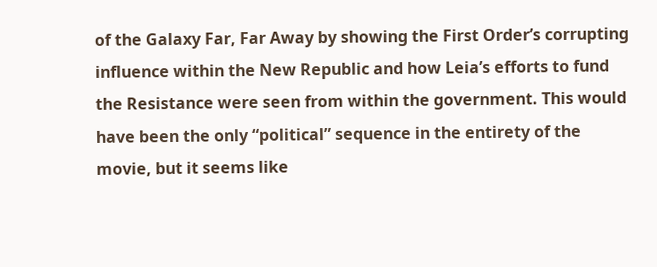of the Galaxy Far, Far Away by showing the First Order’s corrupting influence within the New Republic and how Leia’s efforts to fund the Resistance were seen from within the government. This would have been the only “political” sequence in the entirety of the movie, but it seems like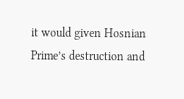it would given Hosnian Prime’s destruction and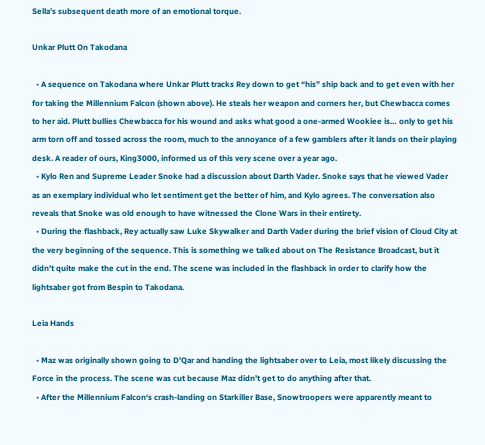Sella’s subsequent death more of an emotional torque.

Unkar Plutt On Takodana

  • A sequence on Takodana where Unkar Plutt tracks Rey down to get “his” ship back and to get even with her for taking the Millennium Falcon (shown above). He steals her weapon and corners her, but Chewbacca comes to her aid. Plutt bullies Chewbacca for his wound and asks what good a one-armed Wookiee is… only to get his arm torn off and tossed across the room, much to the annoyance of a few gamblers after it lands on their playing desk. A reader of ours, King3000, informed us of this very scene over a year ago.
  • Kylo Ren and Supreme Leader Snoke had a discussion about Darth Vader. Snoke says that he viewed Vader as an exemplary individual who let sentiment get the better of him, and Kylo agrees. The conversation also reveals that Snoke was old enough to have witnessed the Clone Wars in their entirety.
  • During the flashback, Rey actually saw Luke Skywalker and Darth Vader during the brief vision of Cloud City at the very beginning of the sequence. This is something we talked about on The Resistance Broadcast, but it didn’t quite make the cut in the end. The scene was included in the flashback in order to clarify how the lightsaber got from Bespin to Takodana.

Leia Hands

  • Maz was originally shown going to D’Qar and handing the lightsaber over to Leia, most likely discussing the Force in the process. The scene was cut because Maz didn’t get to do anything after that.
  • After the Millennium Falcon‘s crash-landing on Starkiller Base, Snowtroopers were apparently meant to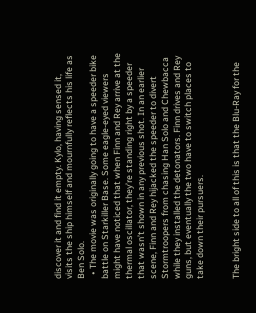discover it and find it empty. Kylo, having sensed it, visits the ship himself and mournfully reflects his life as Ben Solo.
  • The movie was originally going to have a speeder bike battle on Starkiller Base. Some eagle-eyed viewers might have noticed that when Finn and Rey arrive at the thermal oscillator, they’re standing right by a speeder that wasn’t shown in any previous shot. In an earlier scene, Finn and Rey hijacked the speeder to divert Stormtroopers from chasing Han Solo and Chewbacca while they installed the detonators. Finn drives and Rey guns, but eventually the two have to switch places to take down their pursuers.


The bright side to all of this is that the Blu-Ray for the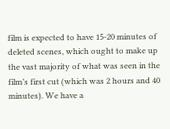film is expected to have 15-20 minutes of deleted scenes, which ought to make up the vast majority of what was seen in the film’s first cut (which was 2 hours and 40 minutes). We have a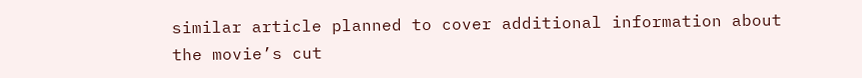similar article planned to cover additional information about the movie’s cut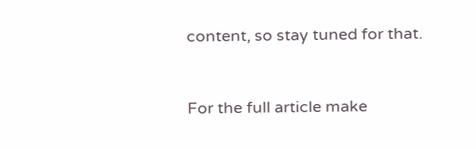content, so stay tuned for that.


For the full article make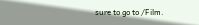sure to go to /Film.